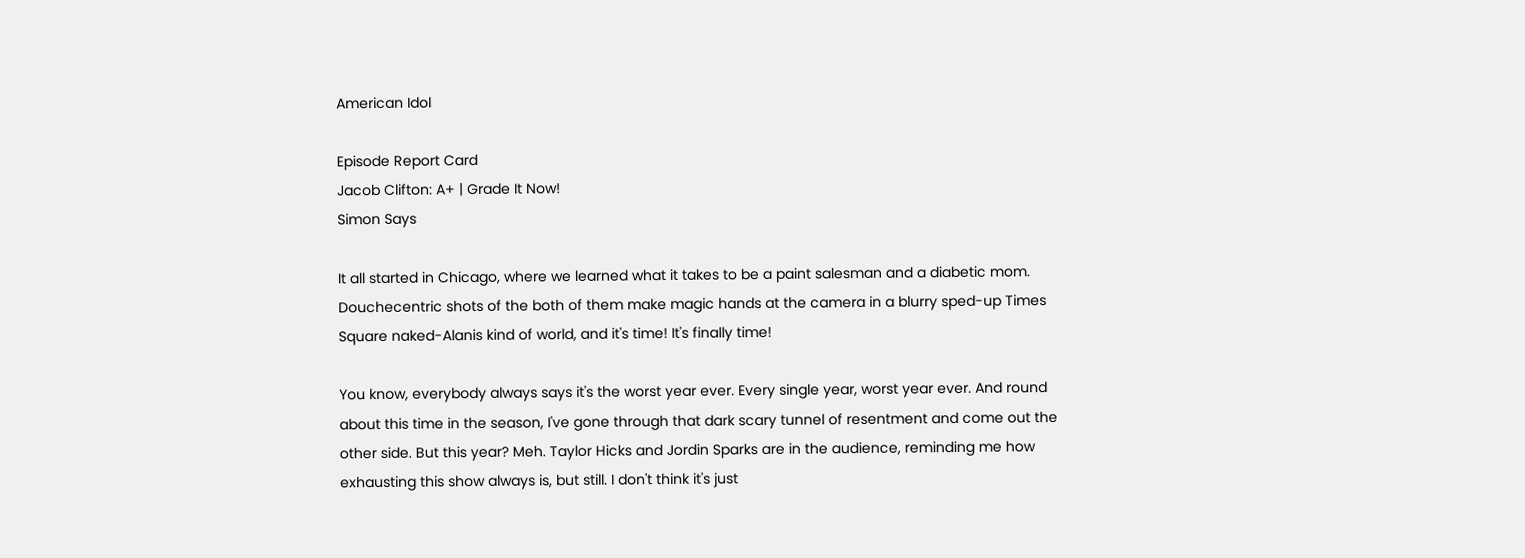American Idol

Episode Report Card
Jacob Clifton: A+ | Grade It Now!
Simon Says

It all started in Chicago, where we learned what it takes to be a paint salesman and a diabetic mom. Douchecentric shots of the both of them make magic hands at the camera in a blurry sped-up Times Square naked-Alanis kind of world, and it's time! It's finally time!

You know, everybody always says it's the worst year ever. Every single year, worst year ever. And round about this time in the season, I've gone through that dark scary tunnel of resentment and come out the other side. But this year? Meh. Taylor Hicks and Jordin Sparks are in the audience, reminding me how exhausting this show always is, but still. I don't think it's just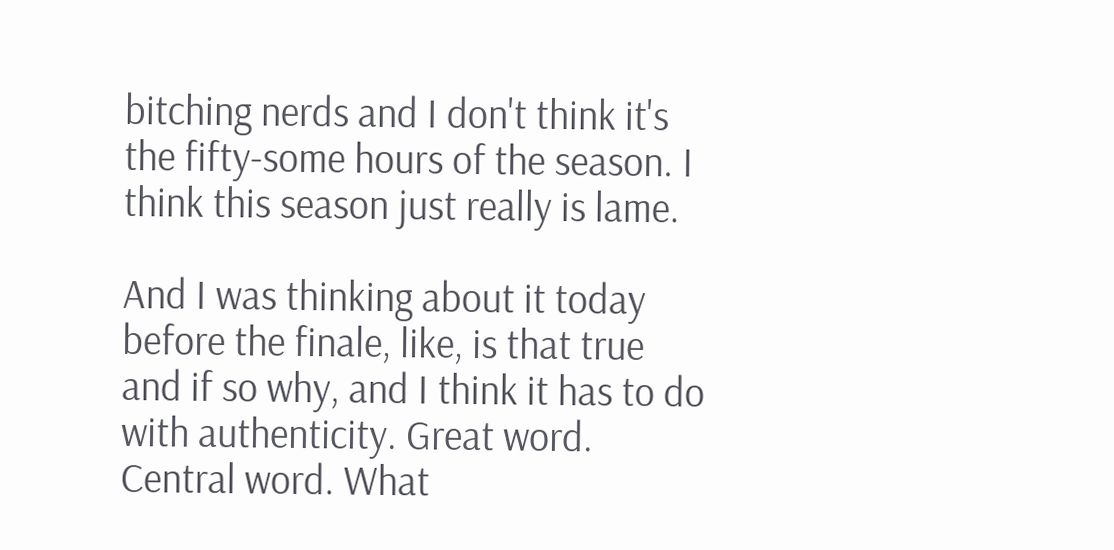bitching nerds and I don't think it's the fifty-some hours of the season. I think this season just really is lame.

And I was thinking about it today before the finale, like, is that true and if so why, and I think it has to do with authenticity. Great word. Central word. What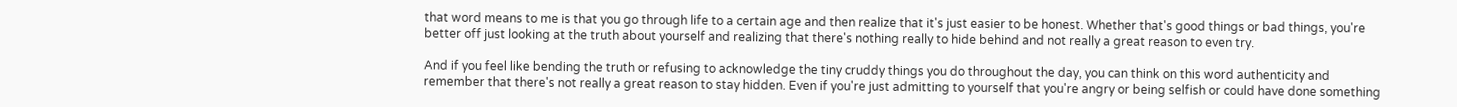that word means to me is that you go through life to a certain age and then realize that it's just easier to be honest. Whether that's good things or bad things, you're better off just looking at the truth about yourself and realizing that there's nothing really to hide behind and not really a great reason to even try.

And if you feel like bending the truth or refusing to acknowledge the tiny cruddy things you do throughout the day, you can think on this word authenticity and remember that there's not really a great reason to stay hidden. Even if you're just admitting to yourself that you're angry or being selfish or could have done something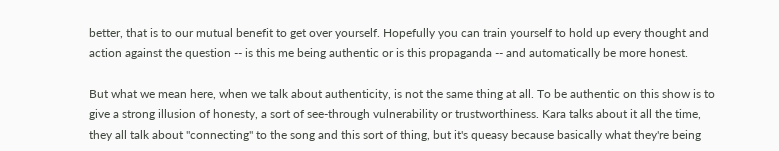better, that is to our mutual benefit to get over yourself. Hopefully you can train yourself to hold up every thought and action against the question -- is this me being authentic or is this propaganda -- and automatically be more honest.

But what we mean here, when we talk about authenticity, is not the same thing at all. To be authentic on this show is to give a strong illusion of honesty, a sort of see-through vulnerability or trustworthiness. Kara talks about it all the time, they all talk about "connecting" to the song and this sort of thing, but it's queasy because basically what they're being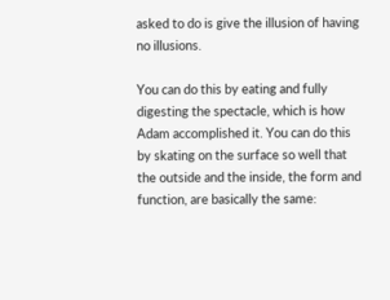asked to do is give the illusion of having no illusions.

You can do this by eating and fully digesting the spectacle, which is how Adam accomplished it. You can do this by skating on the surface so well that the outside and the inside, the form and function, are basically the same: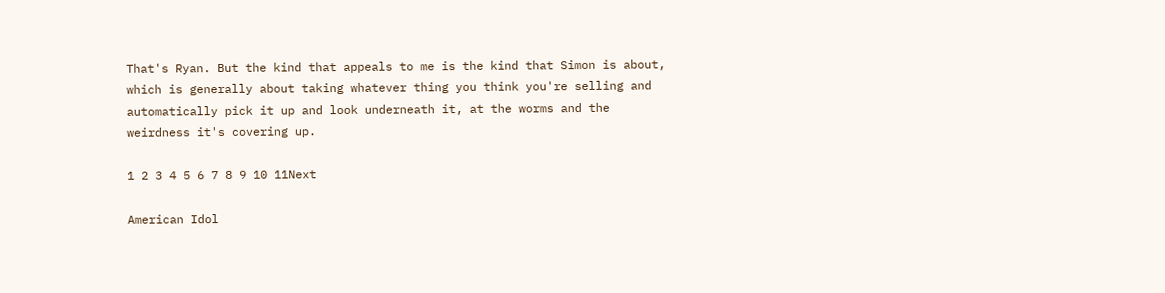That's Ryan. But the kind that appeals to me is the kind that Simon is about, which is generally about taking whatever thing you think you're selling and automatically pick it up and look underneath it, at the worms and the weirdness it's covering up.

1 2 3 4 5 6 7 8 9 10 11Next

American Idol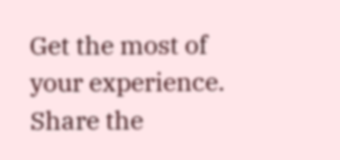Get the most of your experience.
Share the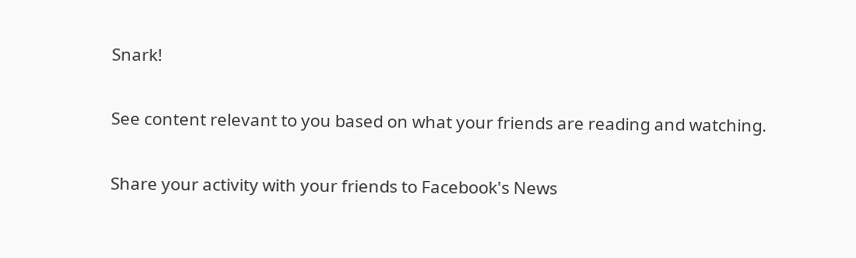Snark!

See content relevant to you based on what your friends are reading and watching.

Share your activity with your friends to Facebook's News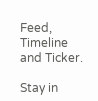Feed, Timeline and Ticker.

Stay in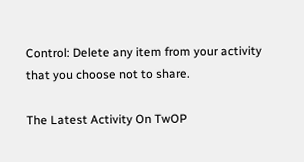Control: Delete any item from your activity that you choose not to share.

The Latest Activity On TwOP